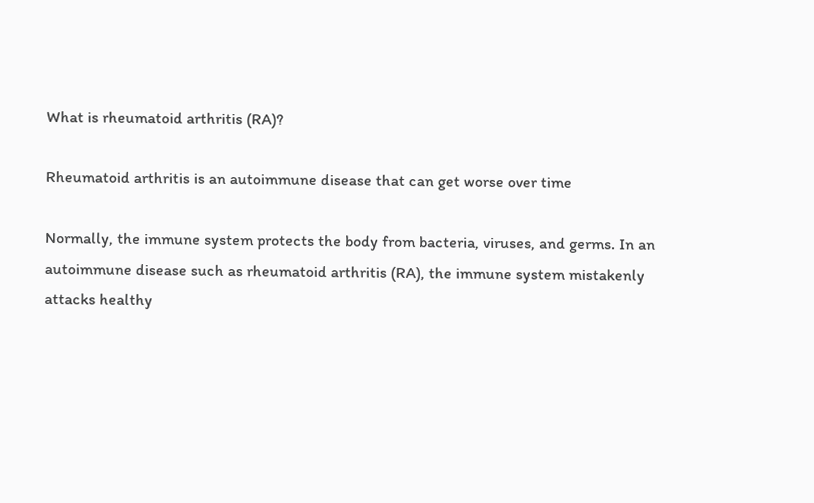What is rheumatoid arthritis (RA)?

Rheumatoid arthritis is an autoimmune disease that can get worse over time

Normally, the immune system protects the body from bacteria, viruses, and germs. In an autoimmune disease such as rheumatoid arthritis (RA), the immune system mistakenly attacks healthy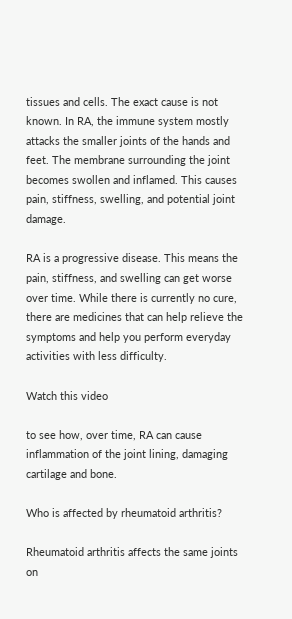tissues and cells. The exact cause is not known. In RA, the immune system mostly attacks the smaller joints of the hands and feet. The membrane surrounding the joint becomes swollen and inflamed. This causes pain, stiffness, swelling, and potential joint damage.

RA is a progressive disease. This means the pain, stiffness, and swelling can get worse over time. While there is currently no cure, there are medicines that can help relieve the symptoms and help you perform everyday activities with less difficulty.

Watch this video

to see how, over time, RA can cause inflammation of the joint lining, damaging cartilage and bone.

Who is affected by rheumatoid arthritis?

Rheumatoid arthritis affects the same joints on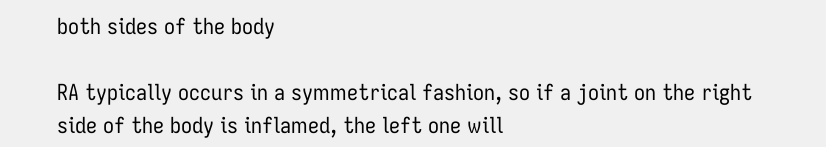both sides of the body

RA typically occurs in a symmetrical fashion, so if a joint on the right side of the body is inflamed, the left one will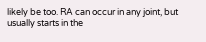likely be too. RA can occur in any joint, but usually starts in the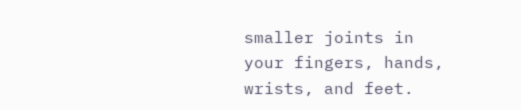smaller joints in your fingers, hands, wrists, and feet.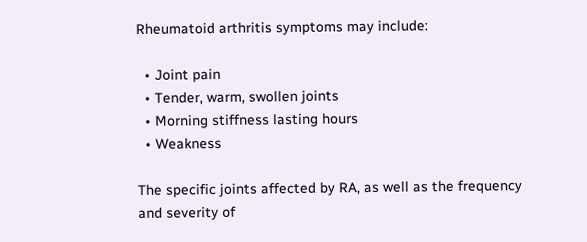Rheumatoid arthritis symptoms may include:

  • Joint pain
  • Tender, warm, swollen joints
  • Morning stiffness lasting hours
  • Weakness

The specific joints affected by RA, as well as the frequency and severity of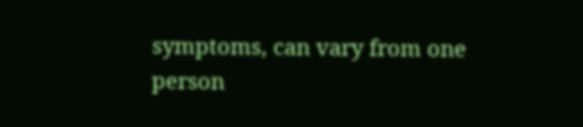symptoms, can vary from one person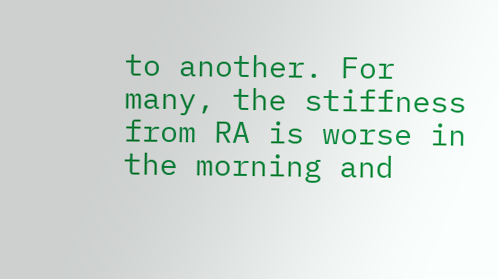to another. For many, the stiffness from RA is worse in the morning and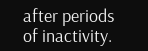after periods of inactivity.